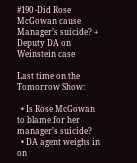#190 -Did Rose McGowan cause Manager’s suicide? + Deputy DA on Weinstein case

Last time on the Tomorrow Show:

  • Is Rose McGowan to blame for her manager’s suicide?
  • DA agent weighs in on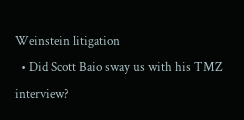Weinstein litigation
  • Did Scott Baio sway us with his TMZ interview?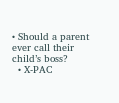• Should a parent ever call their child’s boss?
  • X-PAC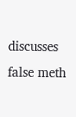discusses false meth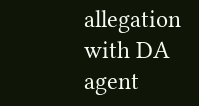allegation with DA agent